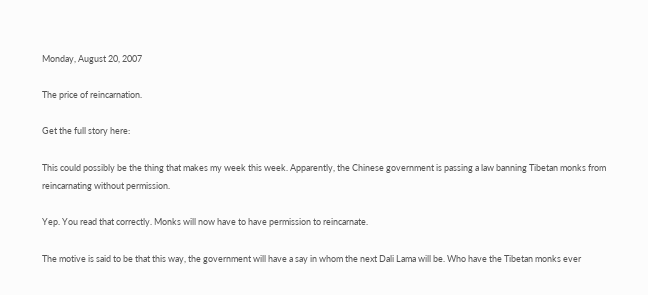Monday, August 20, 2007

The price of reincarnation.

Get the full story here:

This could possibly be the thing that makes my week this week. Apparently, the Chinese government is passing a law banning Tibetan monks from reincarnating without permission.

Yep. You read that correctly. Monks will now have to have permission to reincarnate.

The motive is said to be that this way, the government will have a say in whom the next Dali Lama will be. Who have the Tibetan monks ever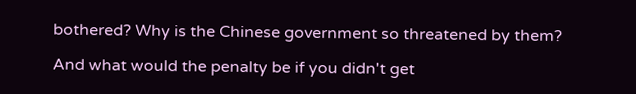bothered? Why is the Chinese government so threatened by them?

And what would the penalty be if you didn't get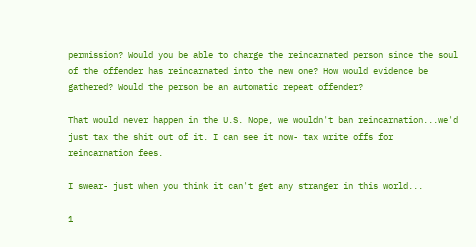permission? Would you be able to charge the reincarnated person since the soul of the offender has reincarnated into the new one? How would evidence be gathered? Would the person be an automatic repeat offender?

That would never happen in the U.S. Nope, we wouldn't ban reincarnation...we'd just tax the shit out of it. I can see it now- tax write offs for reincarnation fees.

I swear- just when you think it can't get any stranger in this world...

1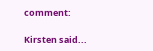comment:

Kirsten said...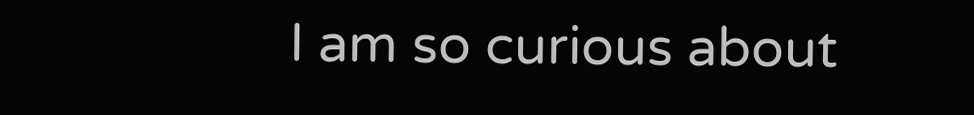I am so curious about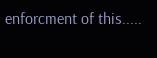enforcment of this.....